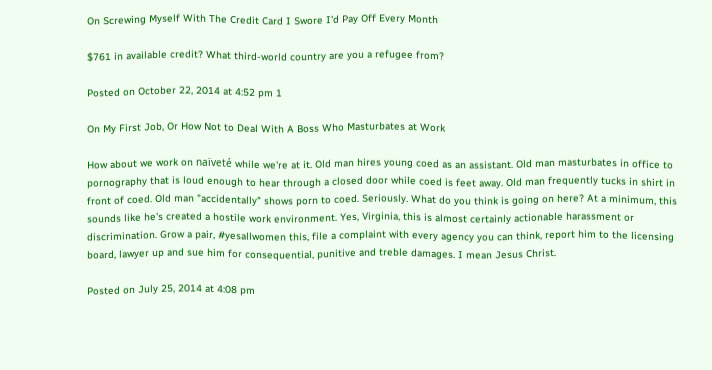On Screwing Myself With The Credit Card I Swore I'd Pay Off Every Month

$761 in available credit? What third-world country are you a refugee from?

Posted on October 22, 2014 at 4:52 pm 1

On My First Job, Or How Not to Deal With A Boss Who Masturbates at Work

How about we work on naïveté while we're at it. Old man hires young coed as an assistant. Old man masturbates in office to pornography that is loud enough to hear through a closed door while coed is feet away. Old man frequently tucks in shirt in front of coed. Old man "accidentally" shows porn to coed. Seriously. What do you think is going on here? At a minimum, this sounds like he's created a hostile work environment. Yes, Virginia, this is almost certainly actionable harassment or discrimination. Grow a pair, #yesallwomen this, file a complaint with every agency you can think, report him to the licensing board, lawyer up and sue him for consequential, punitive and treble damages. I mean Jesus Christ.

Posted on July 25, 2014 at 4:08 pm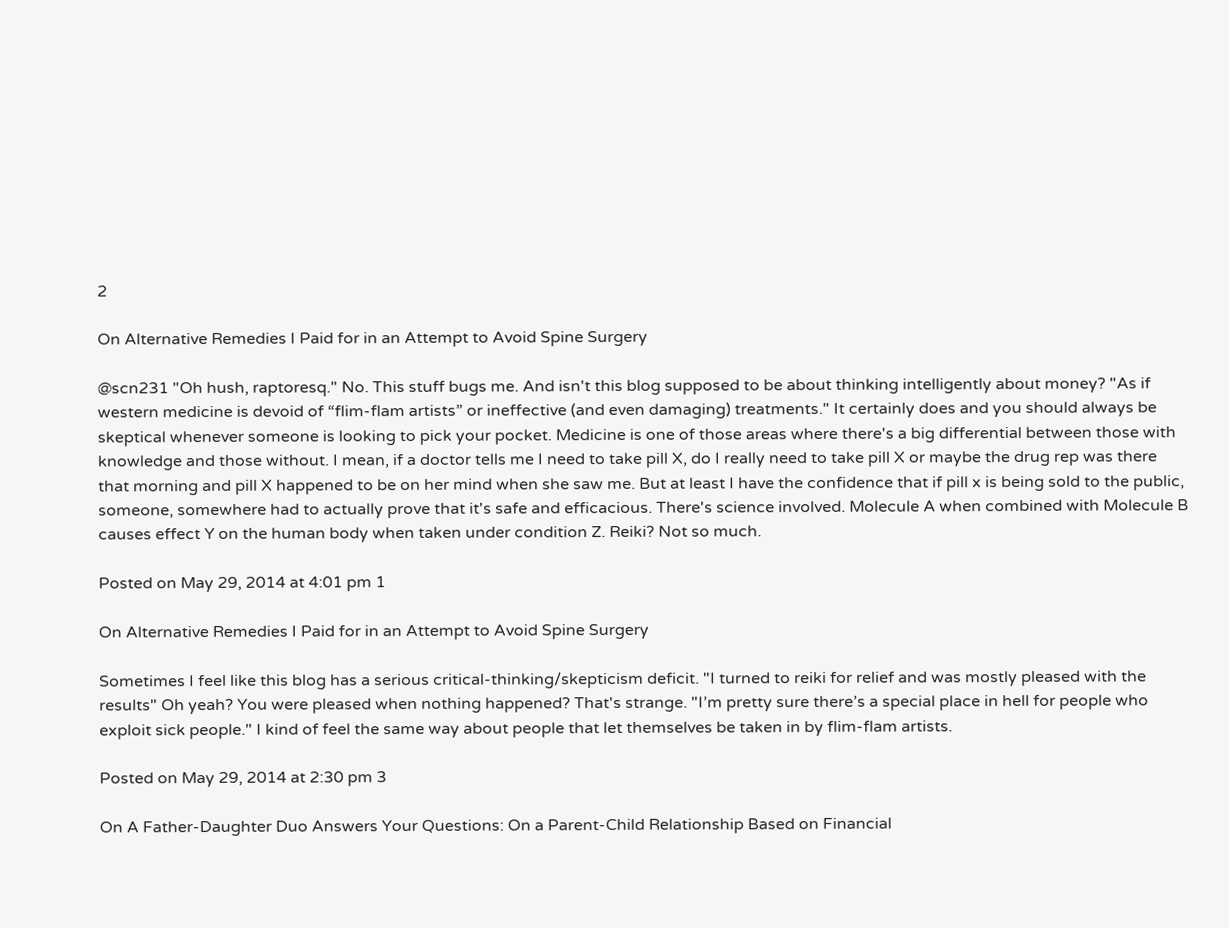2

On Alternative Remedies I Paid for in an Attempt to Avoid Spine Surgery

@scn231 "Oh hush, raptoresq." No. This stuff bugs me. And isn't this blog supposed to be about thinking intelligently about money? "As if western medicine is devoid of “flim-flam artists” or ineffective (and even damaging) treatments." It certainly does and you should always be skeptical whenever someone is looking to pick your pocket. Medicine is one of those areas where there's a big differential between those with knowledge and those without. I mean, if a doctor tells me I need to take pill X, do I really need to take pill X or maybe the drug rep was there that morning and pill X happened to be on her mind when she saw me. But at least I have the confidence that if pill x is being sold to the public, someone, somewhere had to actually prove that it's safe and efficacious. There's science involved. Molecule A when combined with Molecule B causes effect Y on the human body when taken under condition Z. Reiki? Not so much.

Posted on May 29, 2014 at 4:01 pm 1

On Alternative Remedies I Paid for in an Attempt to Avoid Spine Surgery

Sometimes I feel like this blog has a serious critical-thinking/skepticism deficit. "I turned to reiki for relief and was mostly pleased with the results" Oh yeah? You were pleased when nothing happened? That's strange. "I’m pretty sure there’s a special place in hell for people who exploit sick people." I kind of feel the same way about people that let themselves be taken in by flim-flam artists.

Posted on May 29, 2014 at 2:30 pm 3

On A Father-Daughter Duo Answers Your Questions: On a Parent-Child Relationship Based on Financial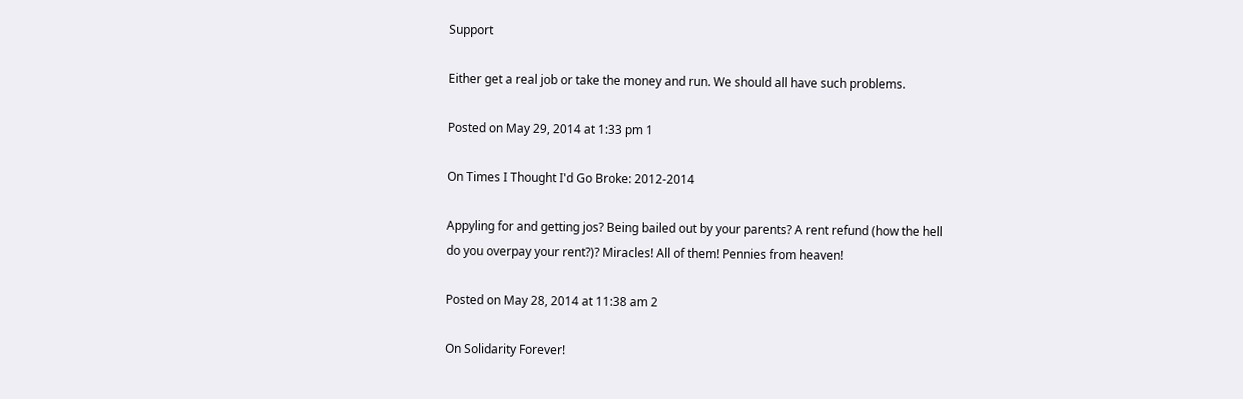Support

Either get a real job or take the money and run. We should all have such problems.

Posted on May 29, 2014 at 1:33 pm 1

On Times I Thought I'd Go Broke: 2012-2014

Appyling for and getting jos? Being bailed out by your parents? A rent refund (how the hell do you overpay your rent?)? Miracles! All of them! Pennies from heaven!

Posted on May 28, 2014 at 11:38 am 2

On Solidarity Forever!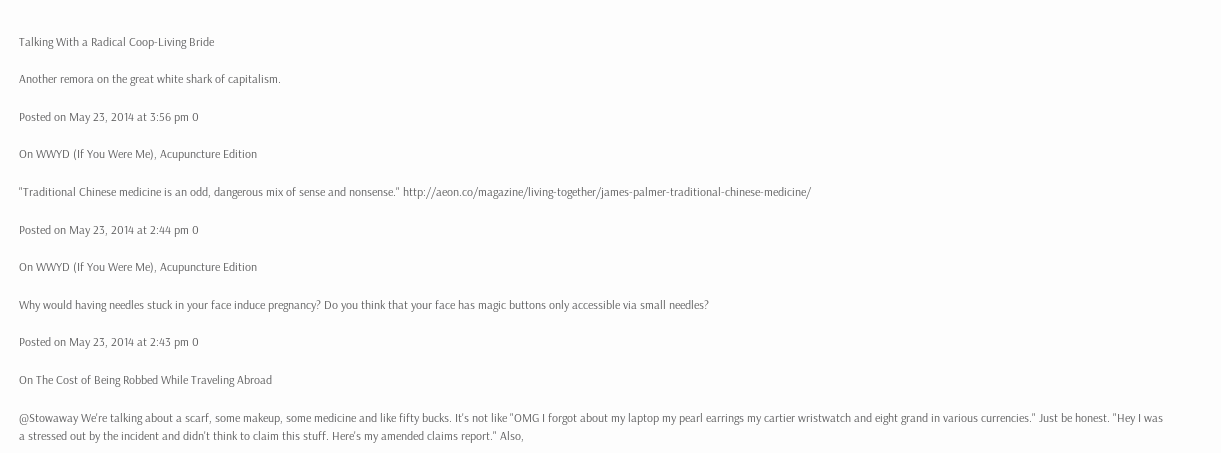Talking With a Radical Coop-Living Bride

Another remora on the great white shark of capitalism.

Posted on May 23, 2014 at 3:56 pm 0

On WWYD (If You Were Me), Acupuncture Edition

"Traditional Chinese medicine is an odd, dangerous mix of sense and nonsense." http://aeon.co/magazine/living-together/james-palmer-traditional-chinese-medicine/

Posted on May 23, 2014 at 2:44 pm 0

On WWYD (If You Were Me), Acupuncture Edition

Why would having needles stuck in your face induce pregnancy? Do you think that your face has magic buttons only accessible via small needles?

Posted on May 23, 2014 at 2:43 pm 0

On The Cost of Being Robbed While Traveling Abroad

@Stowaway We're talking about a scarf, some makeup, some medicine and like fifty bucks. It's not like "OMG I forgot about my laptop my pearl earrings my cartier wristwatch and eight grand in various currencies." Just be honest. "Hey I was a stressed out by the incident and didn't think to claim this stuff. Here's my amended claims report." Also,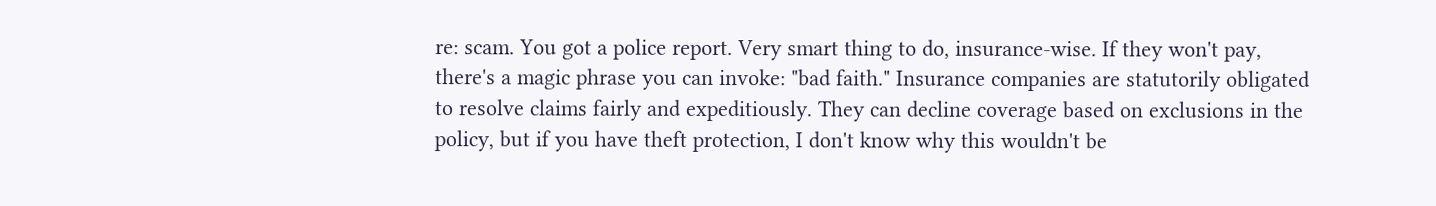re: scam. You got a police report. Very smart thing to do, insurance-wise. If they won't pay, there's a magic phrase you can invoke: "bad faith." Insurance companies are statutorily obligated to resolve claims fairly and expeditiously. They can decline coverage based on exclusions in the policy, but if you have theft protection, I don't know why this wouldn't be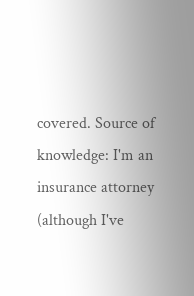covered. Source of knowledge: I'm an insurance attorney (although I've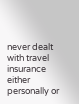never dealt with travel insurance either personally or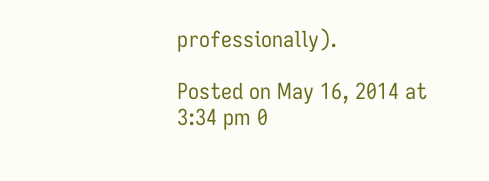professionally).

Posted on May 16, 2014 at 3:34 pm 0